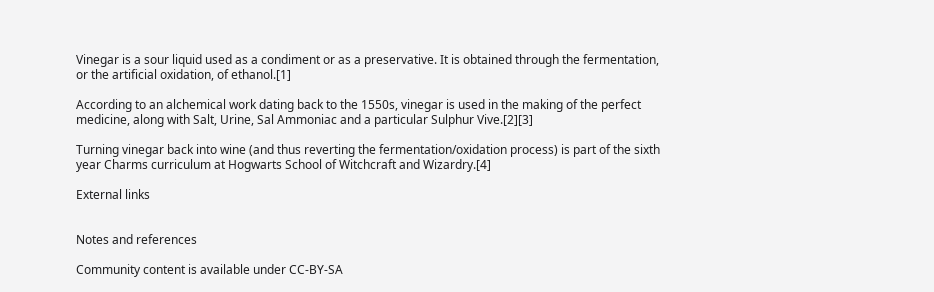Vinegar is a sour liquid used as a condiment or as a preservative. It is obtained through the fermentation, or the artificial oxidation, of ethanol.[1]

According to an alchemical work dating back to the 1550s, vinegar is used in the making of the perfect medicine, along with Salt, Urine, Sal Ammoniac and a particular Sulphur Vive.[2][3]

Turning vinegar back into wine (and thus reverting the fermentation/oxidation process) is part of the sixth year Charms curriculum at Hogwarts School of Witchcraft and Wizardry.[4]

External links


Notes and references

Community content is available under CC-BY-SA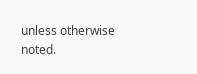unless otherwise noted.